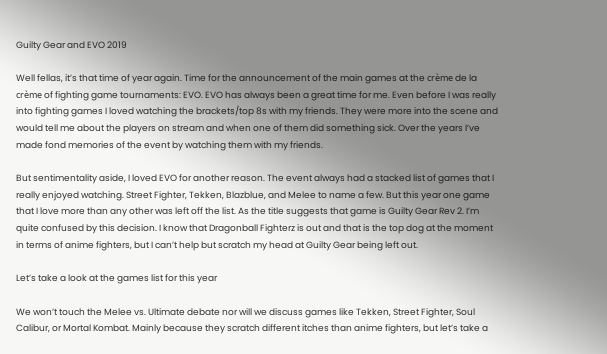Guilty Gear and EVO 2019

Well fellas, it’s that time of year again. Time for the announcement of the main games at the crème de la crème of fighting game tournaments: EVO. EVO has always been a great time for me. Even before I was really into fighting games I loved watching the brackets/top 8s with my friends. They were more into the scene and would tell me about the players on stream and when one of them did something sick. Over the years I’ve made fond memories of the event by watching them with my friends.

But sentimentality aside, I loved EVO for another reason. The event always had a stacked list of games that I really enjoyed watching. Street Fighter, Tekken, Blazblue, and Melee to name a few. But this year one game that I love more than any other was left off the list. As the title suggests that game is Guilty Gear Rev 2. I’m quite confused by this decision. I know that Dragonball Fighterz is out and that is the top dog at the moment in terms of anime fighters, but I can’t help but scratch my head at Guilty Gear being left out.

Let’s take a look at the games list for this year

We won’t touch the Melee vs. Ultimate debate nor will we discuss games like Tekken, Street Fighter, Soul Calibur, or Mortal Kombat. Mainly because they scratch different itches than anime fighters, but let’s take a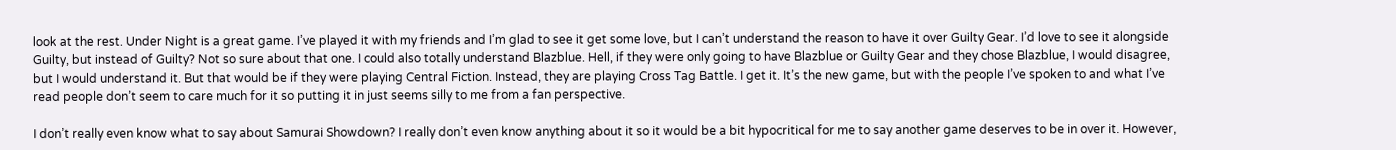look at the rest. Under Night is a great game. I’ve played it with my friends and I’m glad to see it get some love, but I can’t understand the reason to have it over Guilty Gear. I’d love to see it alongside Guilty, but instead of Guilty? Not so sure about that one. I could also totally understand Blazblue. Hell, if they were only going to have Blazblue or Guilty Gear and they chose Blazblue, I would disagree, but I would understand it. But that would be if they were playing Central Fiction. Instead, they are playing Cross Tag Battle. I get it. It’s the new game, but with the people I’ve spoken to and what I’ve read people don’t seem to care much for it so putting it in just seems silly to me from a fan perspective.

I don’t really even know what to say about Samurai Showdown? I really don’t even know anything about it so it would be a bit hypocritical for me to say another game deserves to be in over it. However,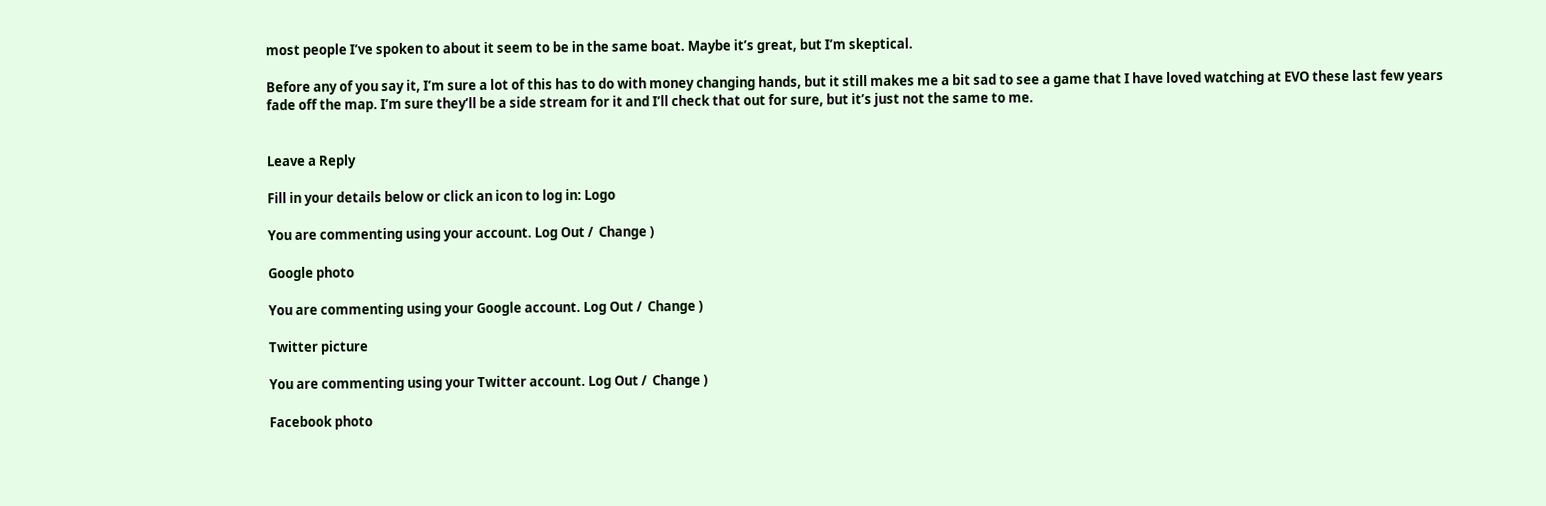most people I’ve spoken to about it seem to be in the same boat. Maybe it’s great, but I’m skeptical.

Before any of you say it, I’m sure a lot of this has to do with money changing hands, but it still makes me a bit sad to see a game that I have loved watching at EVO these last few years fade off the map. I’m sure they’ll be a side stream for it and I’ll check that out for sure, but it’s just not the same to me.


Leave a Reply

Fill in your details below or click an icon to log in: Logo

You are commenting using your account. Log Out /  Change )

Google photo

You are commenting using your Google account. Log Out /  Change )

Twitter picture

You are commenting using your Twitter account. Log Out /  Change )

Facebook photo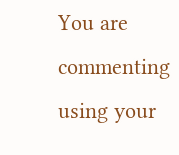You are commenting using your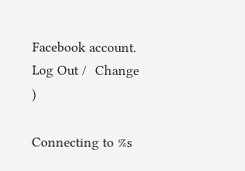Facebook account. Log Out /  Change )

Connecting to %s